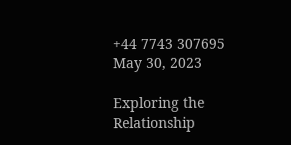+44 7743 307695
May 30, 2023

Exploring the Relationship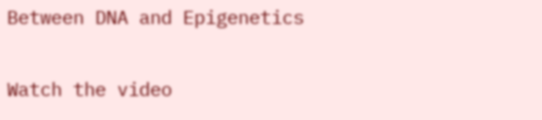Between DNA and Epigenetics

Watch the video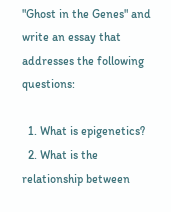"Ghost in the Genes" and write an essay that addresses the following questions:

  1. What is epigenetics?
  2. What is the relationship between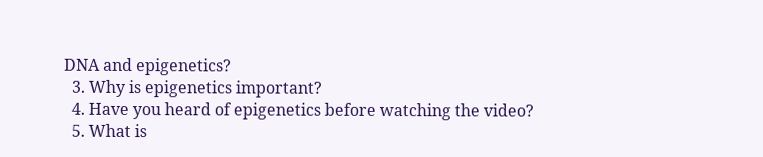DNA and epigenetics?
  3. Why is epigenetics important?
  4. Have you heard of epigenetics before watching the video?
  5. What is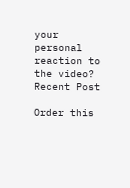your personal reaction to the video?
Recent Post

Order this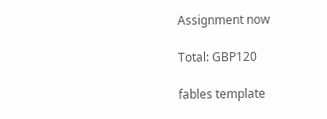Assignment now

Total: GBP120

fables template